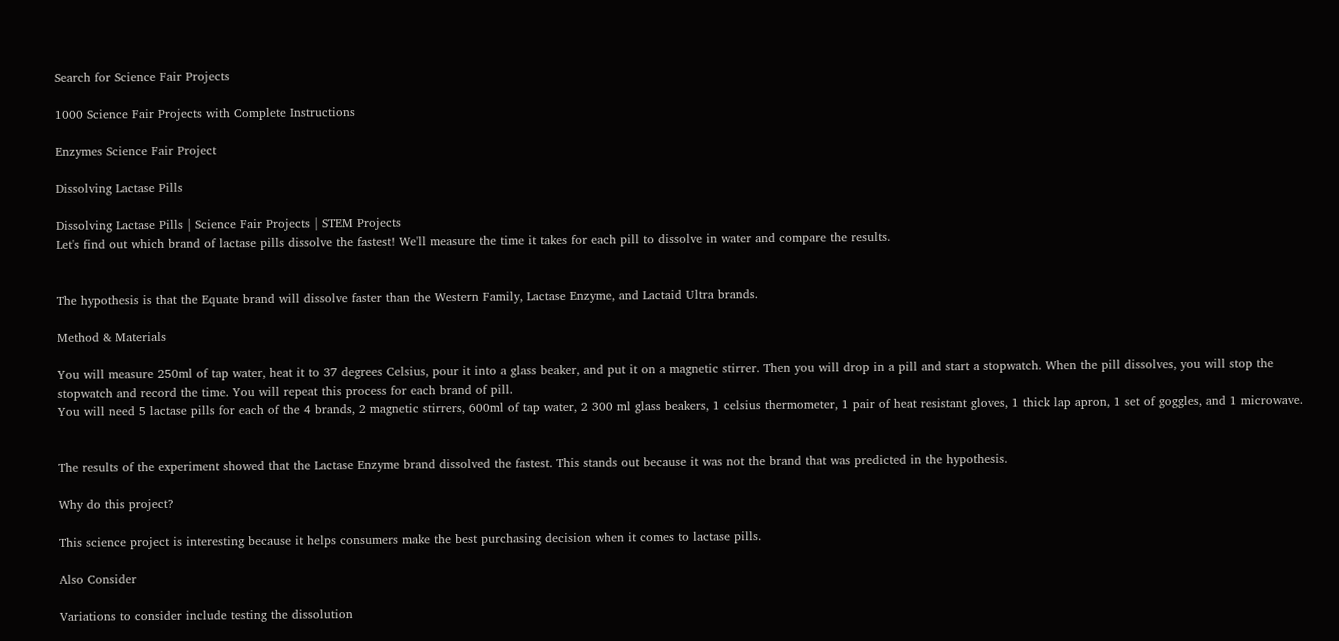Search for Science Fair Projects

1000 Science Fair Projects with Complete Instructions

Enzymes Science Fair Project

Dissolving Lactase Pills

Dissolving Lactase Pills | Science Fair Projects | STEM Projects
Let's find out which brand of lactase pills dissolve the fastest! We'll measure the time it takes for each pill to dissolve in water and compare the results.


The hypothesis is that the Equate brand will dissolve faster than the Western Family, Lactase Enzyme, and Lactaid Ultra brands.

Method & Materials

You will measure 250ml of tap water, heat it to 37 degrees Celsius, pour it into a glass beaker, and put it on a magnetic stirrer. Then you will drop in a pill and start a stopwatch. When the pill dissolves, you will stop the stopwatch and record the time. You will repeat this process for each brand of pill.
You will need 5 lactase pills for each of the 4 brands, 2 magnetic stirrers, 600ml of tap water, 2 300 ml glass beakers, 1 celsius thermometer, 1 pair of heat resistant gloves, 1 thick lap apron, 1 set of goggles, and 1 microwave.


The results of the experiment showed that the Lactase Enzyme brand dissolved the fastest. This stands out because it was not the brand that was predicted in the hypothesis.

Why do this project?

This science project is interesting because it helps consumers make the best purchasing decision when it comes to lactase pills.

Also Consider

Variations to consider include testing the dissolution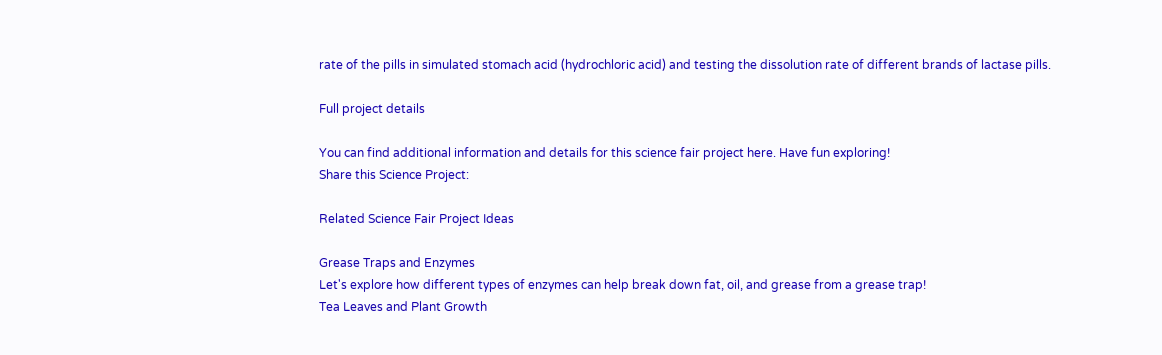rate of the pills in simulated stomach acid (hydrochloric acid) and testing the dissolution rate of different brands of lactase pills.

Full project details

You can find additional information and details for this science fair project here. Have fun exploring!
Share this Science Project:

Related Science Fair Project Ideas

Grease Traps and Enzymes
Let's explore how different types of enzymes can help break down fat, oil, and grease from a grease trap!
Tea Leaves and Plant Growth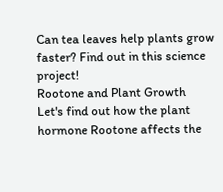Can tea leaves help plants grow faster? Find out in this science project!
Rootone and Plant Growth
Let's find out how the plant hormone Rootone affects the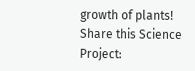growth of plants!
Share this Science Project: